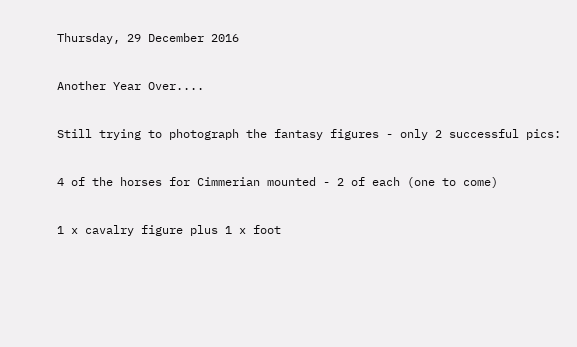Thursday, 29 December 2016

Another Year Over....

Still trying to photograph the fantasy figures - only 2 successful pics:

4 of the horses for Cimmerian mounted - 2 of each (one to come)

1 x cavalry figure plus 1 x foot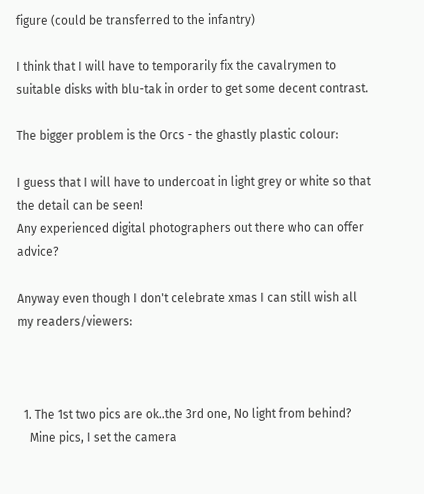figure (could be transferred to the infantry)

I think that I will have to temporarily fix the cavalrymen to suitable disks with blu-tak in order to get some decent contrast.

The bigger problem is the Orcs - the ghastly plastic colour:

I guess that I will have to undercoat in light grey or white so that the detail can be seen!
Any experienced digital photographers out there who can offer advice?

Anyway even though I don't celebrate xmas I can still wish all my readers/viewers:



  1. The 1st two pics are ok..the 3rd one, No light from behind?
    Mine pics, I set the camera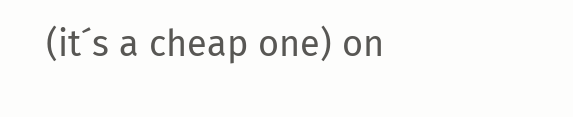(it´s a cheap one) on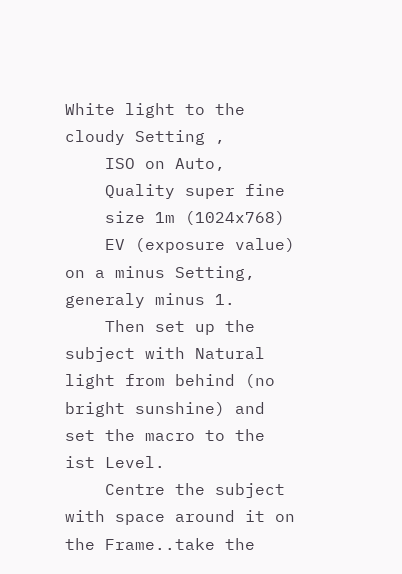White light to the cloudy Setting ,
    ISO on Auto,
    Quality super fine
    size 1m (1024x768)
    EV (exposure value) on a minus Setting, generaly minus 1.
    Then set up the subject with Natural light from behind (no bright sunshine) and set the macro to the ist Level.
    Centre the subject with space around it on the Frame..take the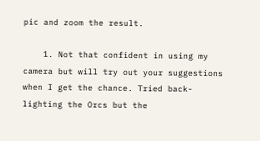pic and zoom the result.

    1. Not that confident in using my camera but will try out your suggestions when I get the chance. Tried back-lighting the Orcs but the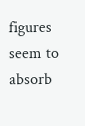figures seem to absorb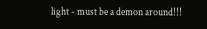light - must be a demon around!!!